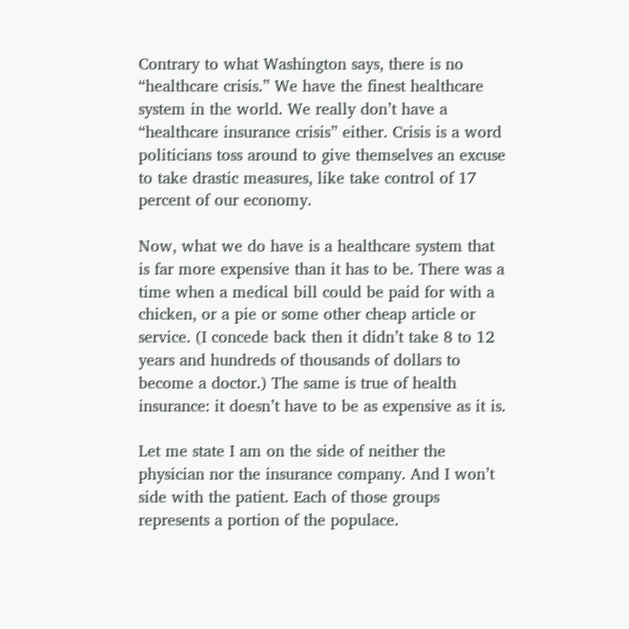Contrary to what Washington says, there is no “healthcare crisis.” We have the finest healthcare system in the world. We really don’t have a “healthcare insurance crisis” either. Crisis is a word politicians toss around to give themselves an excuse to take drastic measures, like take control of 17 percent of our economy.

Now, what we do have is a healthcare system that is far more expensive than it has to be. There was a time when a medical bill could be paid for with a chicken, or a pie or some other cheap article or service. (I concede back then it didn’t take 8 to 12 years and hundreds of thousands of dollars to become a doctor.) The same is true of health insurance: it doesn’t have to be as expensive as it is.

Let me state I am on the side of neither the physician nor the insurance company. And I won’t side with the patient. Each of those groups represents a portion of the populace.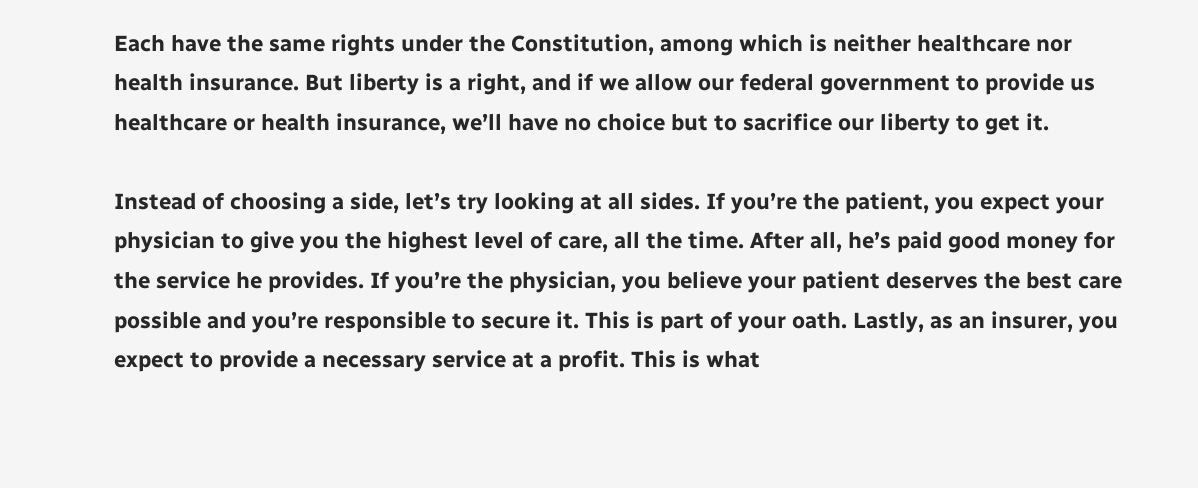Each have the same rights under the Constitution, among which is neither healthcare nor health insurance. But liberty is a right, and if we allow our federal government to provide us healthcare or health insurance, we’ll have no choice but to sacrifice our liberty to get it.

Instead of choosing a side, let’s try looking at all sides. If you’re the patient, you expect your physician to give you the highest level of care, all the time. After all, he’s paid good money for the service he provides. If you’re the physician, you believe your patient deserves the best care possible and you’re responsible to secure it. This is part of your oath. Lastly, as an insurer, you expect to provide a necessary service at a profit. This is what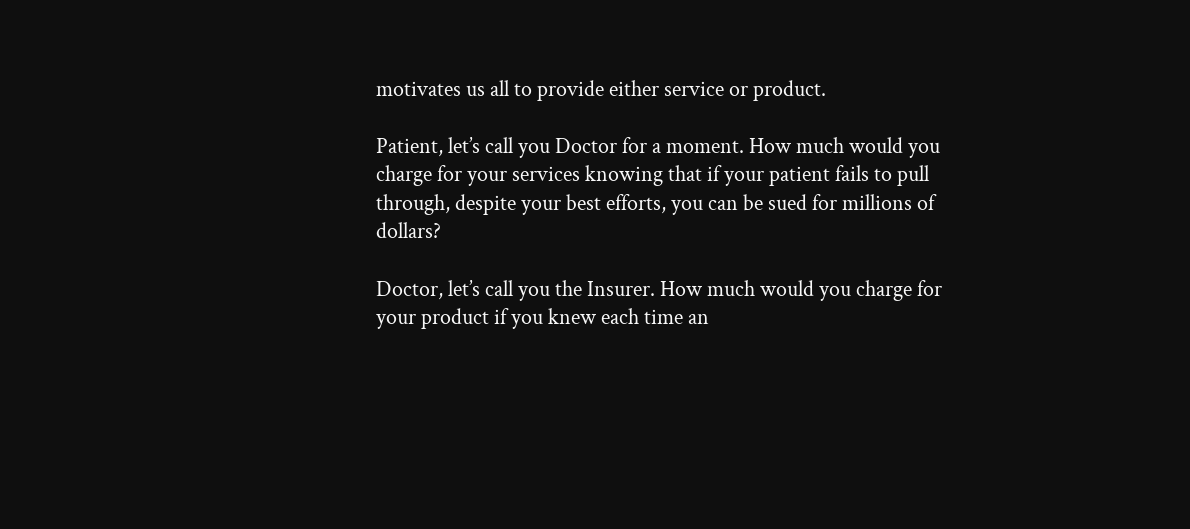motivates us all to provide either service or product.

Patient, let’s call you Doctor for a moment. How much would you charge for your services knowing that if your patient fails to pull through, despite your best efforts, you can be sued for millions of dollars?

Doctor, let’s call you the Insurer. How much would you charge for your product if you knew each time an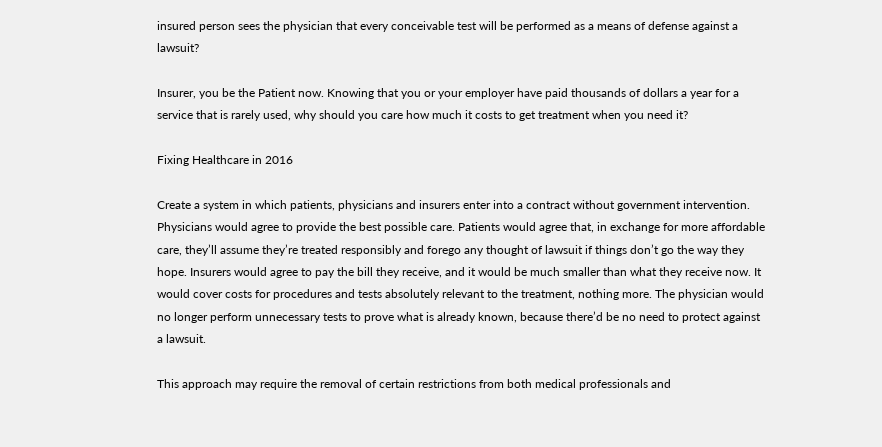insured person sees the physician that every conceivable test will be performed as a means of defense against a lawsuit?

Insurer, you be the Patient now. Knowing that you or your employer have paid thousands of dollars a year for a service that is rarely used, why should you care how much it costs to get treatment when you need it?

Fixing Healthcare in 2016

Create a system in which patients, physicians and insurers enter into a contract without government intervention. Physicians would agree to provide the best possible care. Patients would agree that, in exchange for more affordable care, they’ll assume they’re treated responsibly and forego any thought of lawsuit if things don’t go the way they hope. Insurers would agree to pay the bill they receive, and it would be much smaller than what they receive now. It would cover costs for procedures and tests absolutely relevant to the treatment, nothing more. The physician would no longer perform unnecessary tests to prove what is already known, because there’d be no need to protect against a lawsuit.

This approach may require the removal of certain restrictions from both medical professionals and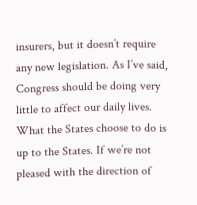insurers, but it doesn’t require any new legislation. As I’ve said, Congress should be doing very little to affect our daily lives. What the States choose to do is up to the States. If we’re not pleased with the direction of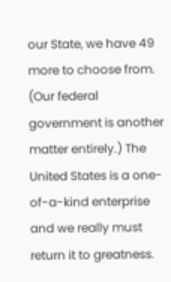our State, we have 49 more to choose from. (Our federal government is another matter entirely.) The United States is a one-of-a-kind enterprise and we really must return it to greatness.